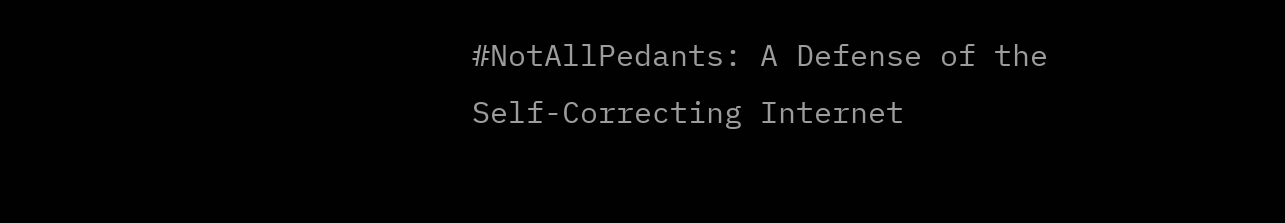#NotAllPedants: A Defense of the Self-Correcting Internet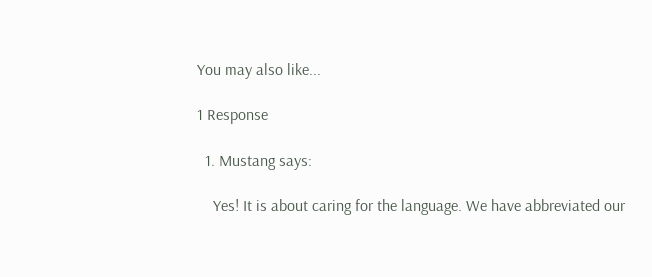You may also like...

1 Response

  1. Mustang says:

    Yes! It is about caring for the language. We have abbreviated our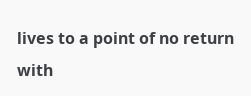lives to a point of no return with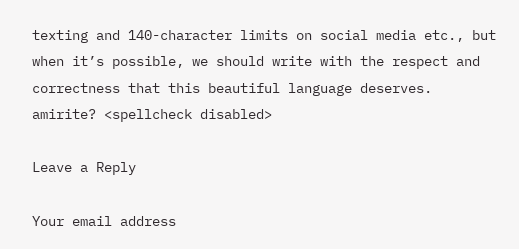texting and 140-character limits on social media etc., but when it’s possible, we should write with the respect and correctness that this beautiful language deserves. amirite? <spellcheck disabled>

Leave a Reply

Your email address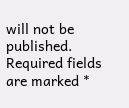will not be published. Required fields are marked *